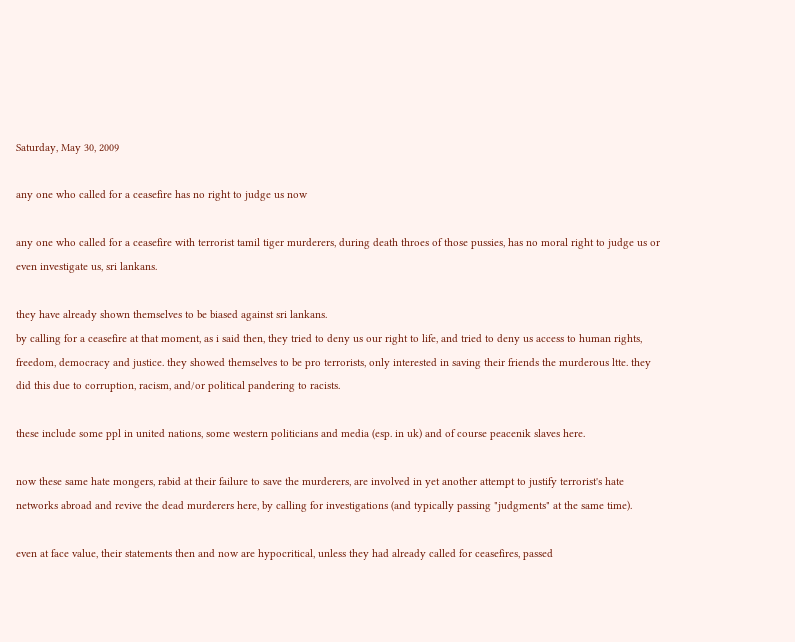Saturday, May 30, 2009

any one who called for a ceasefire has no right to judge us now

any one who called for a ceasefire with terrorist tamil tiger murderers, during death throes of those pussies, has no moral right to judge us or even investigate us, sri lankans.

they have already shown themselves to be biased against sri lankans.
by calling for a ceasefire at that moment, as i said then, they tried to deny us our right to life, and tried to deny us access to human rights, freedom, democracy and justice. they showed themselves to be pro terrorists, only interested in saving their friends the murderous ltte. they did this due to corruption, racism, and/or political pandering to racists.

these include some ppl in united nations, some western politicians and media (esp. in uk) and of course peacenik slaves here.

now these same hate mongers, rabid at their failure to save the murderers, are involved in yet another attempt to justify terrorist's hate networks abroad and revive the dead murderers here, by calling for investigations (and typically passing "judgments" at the same time).

even at face value, their statements then and now are hypocritical, unless they had already called for ceasefires, passed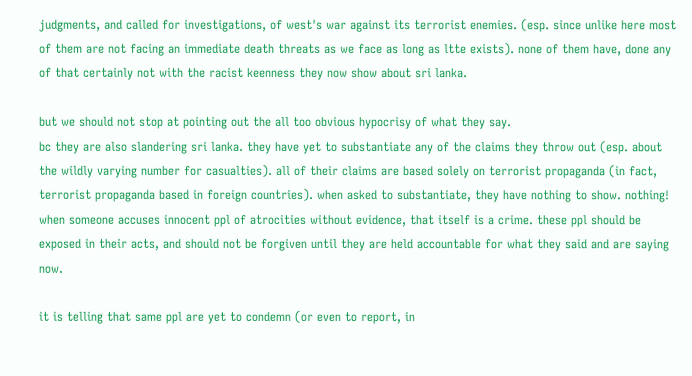judgments, and called for investigations, of west's war against its terrorist enemies. (esp. since unlike here most of them are not facing an immediate death threats as we face as long as ltte exists). none of them have, done any of that certainly not with the racist keenness they now show about sri lanka.

but we should not stop at pointing out the all too obvious hypocrisy of what they say.
bc they are also slandering sri lanka. they have yet to substantiate any of the claims they throw out (esp. about the wildly varying number for casualties). all of their claims are based solely on terrorist propaganda (in fact, terrorist propaganda based in foreign countries). when asked to substantiate, they have nothing to show. nothing! when someone accuses innocent ppl of atrocities without evidence, that itself is a crime. these ppl should be exposed in their acts, and should not be forgiven until they are held accountable for what they said and are saying now.

it is telling that same ppl are yet to condemn (or even to report, in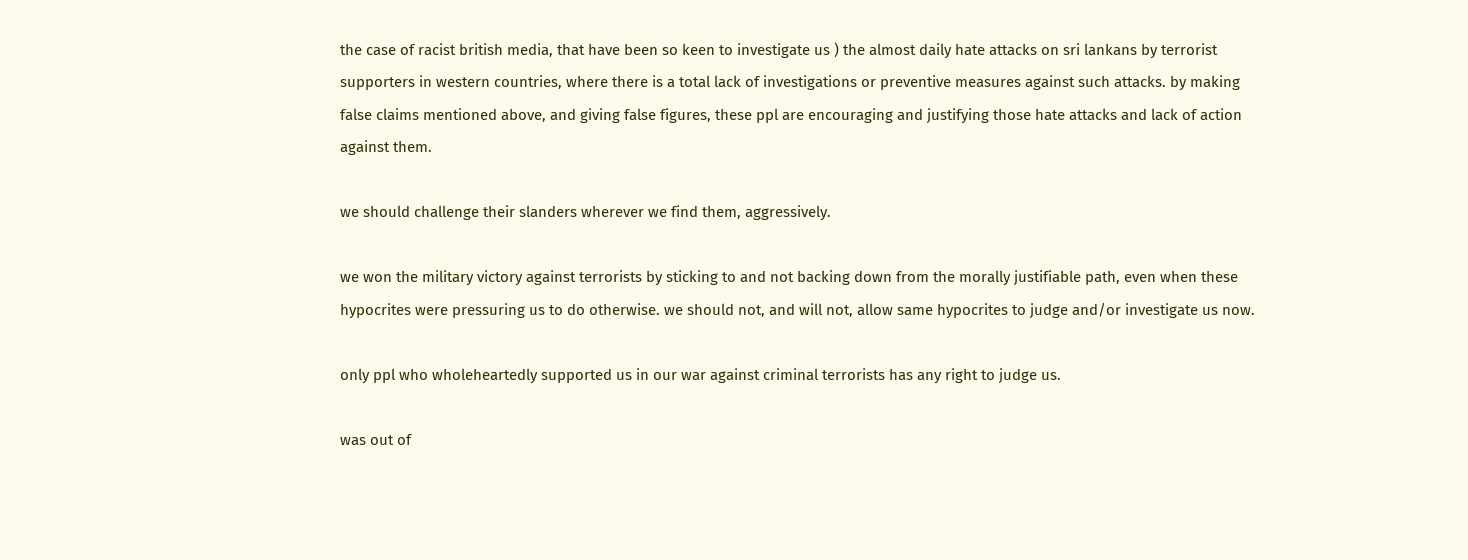the case of racist british media, that have been so keen to investigate us ) the almost daily hate attacks on sri lankans by terrorist supporters in western countries, where there is a total lack of investigations or preventive measures against such attacks. by making false claims mentioned above, and giving false figures, these ppl are encouraging and justifying those hate attacks and lack of action against them.

we should challenge their slanders wherever we find them, aggressively.

we won the military victory against terrorists by sticking to and not backing down from the morally justifiable path, even when these hypocrites were pressuring us to do otherwise. we should not, and will not, allow same hypocrites to judge and/or investigate us now.

only ppl who wholeheartedly supported us in our war against criminal terrorists has any right to judge us.

was out of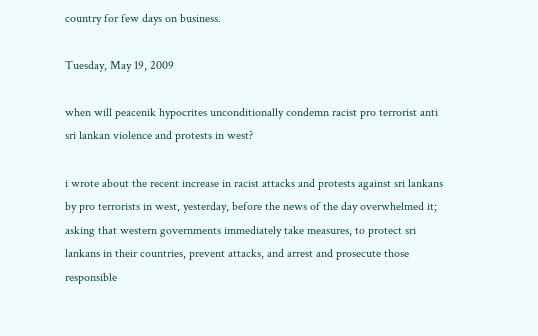country for few days on business.

Tuesday, May 19, 2009

when will peacenik hypocrites unconditionally condemn racist pro terrorist anti sri lankan violence and protests in west?

i wrote about the recent increase in racist attacks and protests against sri lankans by pro terrorists in west, yesterday, before the news of the day overwhelmed it; asking that western governments immediately take measures, to protect sri lankans in their countries, prevent attacks, and arrest and prosecute those responsible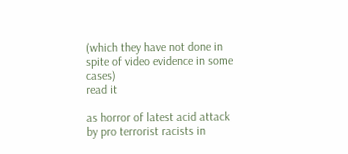(which they have not done in spite of video evidence in some cases)
read it

as horror of latest acid attack by pro terrorist racists in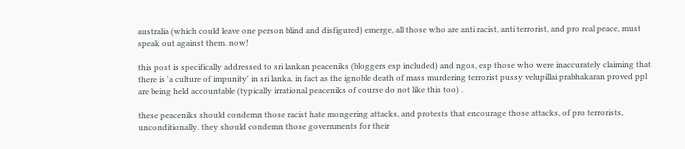australia (which could leave one person blind and disfigured) emerge, all those who are anti racist, anti terrorist, and pro real peace, must speak out against them. now!

this post is specifically addressed to sri lankan peaceniks (bloggers esp included) and ngos, esp those who were inaccurately claiming that there is 'a culture of impunity' in sri lanka. in fact as the ignoble death of mass murdering terrorist pussy velupillai prabhakaran proved ppl are being held accountable (typically irrational peaceniks of course do not like this too) .

these peaceniks should condemn those racist hate mongering attacks, and protests that encourage those attacks, of pro terrorists, unconditionally. they should condemn those governments for their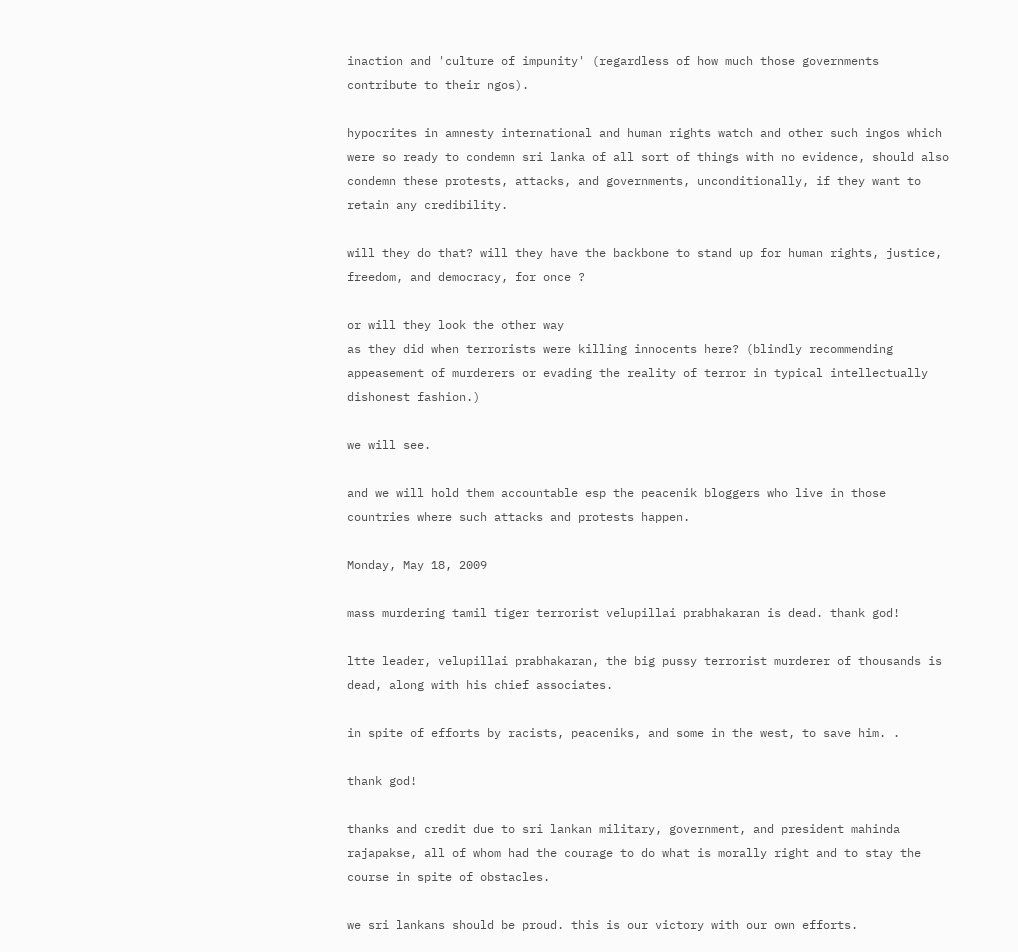inaction and 'culture of impunity' (regardless of how much those governments contribute to their ngos).

hypocrites in amnesty international and human rights watch and other such ingos which were so ready to condemn sri lanka of all sort of things with no evidence, should also condemn these protests, attacks, and governments, unconditionally, if they want to retain any credibility.

will they do that? will they have the backbone to stand up for human rights, justice, freedom, and democracy, for once ?

or will they look the other way
as they did when terrorists were killing innocents here? (blindly recommending appeasement of murderers or evading the reality of terror in typical intellectually dishonest fashion.)

we will see.

and we will hold them accountable esp the peacenik bloggers who live in those countries where such attacks and protests happen.

Monday, May 18, 2009

mass murdering tamil tiger terrorist velupillai prabhakaran is dead. thank god!

ltte leader, velupillai prabhakaran, the big pussy terrorist murderer of thousands is dead, along with his chief associates.

in spite of efforts by racists, peaceniks, and some in the west, to save him. .

thank god!

thanks and credit due to sri lankan military, government, and president mahinda rajapakse, all of whom had the courage to do what is morally right and to stay the course in spite of obstacles.

we sri lankans should be proud. this is our victory with our own efforts.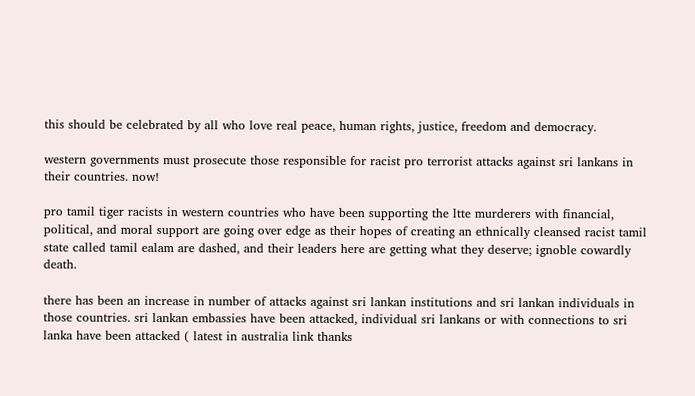this should be celebrated by all who love real peace, human rights, justice, freedom and democracy.

western governments must prosecute those responsible for racist pro terrorist attacks against sri lankans in their countries. now!

pro tamil tiger racists in western countries who have been supporting the ltte murderers with financial, political, and moral support are going over edge as their hopes of creating an ethnically cleansed racist tamil state called tamil ealam are dashed, and their leaders here are getting what they deserve; ignoble cowardly death.

there has been an increase in number of attacks against sri lankan institutions and sri lankan individuals in those countries. sri lankan embassies have been attacked, individual sri lankans or with connections to sri lanka have been attacked ( latest in australia link thanks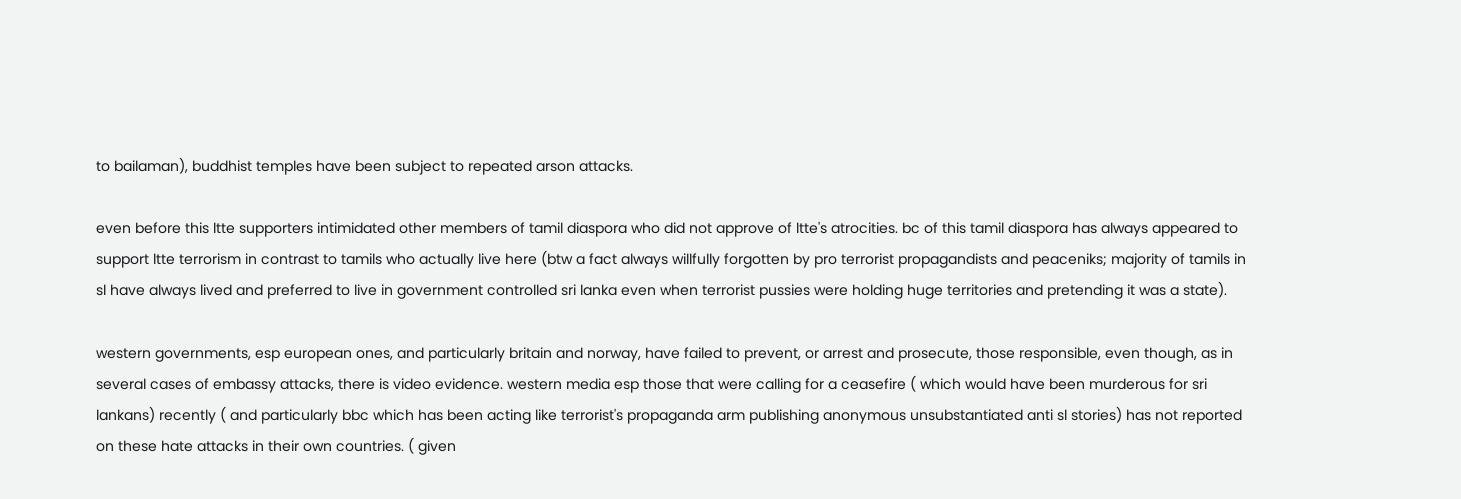to bailaman), buddhist temples have been subject to repeated arson attacks.

even before this ltte supporters intimidated other members of tamil diaspora who did not approve of ltte's atrocities. bc of this tamil diaspora has always appeared to support ltte terrorism in contrast to tamils who actually live here (btw a fact always willfully forgotten by pro terrorist propagandists and peaceniks; majority of tamils in sl have always lived and preferred to live in government controlled sri lanka even when terrorist pussies were holding huge territories and pretending it was a state).

western governments, esp european ones, and particularly britain and norway, have failed to prevent, or arrest and prosecute, those responsible, even though, as in several cases of embassy attacks, there is video evidence. western media esp those that were calling for a ceasefire ( which would have been murderous for sri lankans) recently ( and particularly bbc which has been acting like terrorist's propaganda arm publishing anonymous unsubstantiated anti sl stories) has not reported on these hate attacks in their own countries. ( given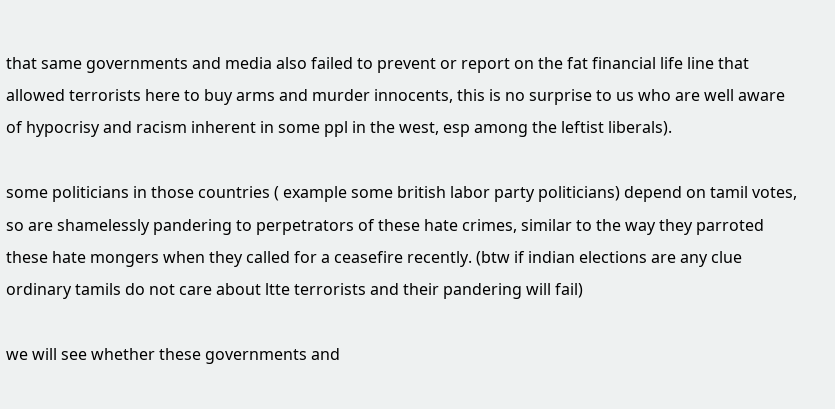that same governments and media also failed to prevent or report on the fat financial life line that allowed terrorists here to buy arms and murder innocents, this is no surprise to us who are well aware of hypocrisy and racism inherent in some ppl in the west, esp among the leftist liberals).

some politicians in those countries ( example some british labor party politicians) depend on tamil votes, so are shamelessly pandering to perpetrators of these hate crimes, similar to the way they parroted these hate mongers when they called for a ceasefire recently. (btw if indian elections are any clue ordinary tamils do not care about ltte terrorists and their pandering will fail)

we will see whether these governments and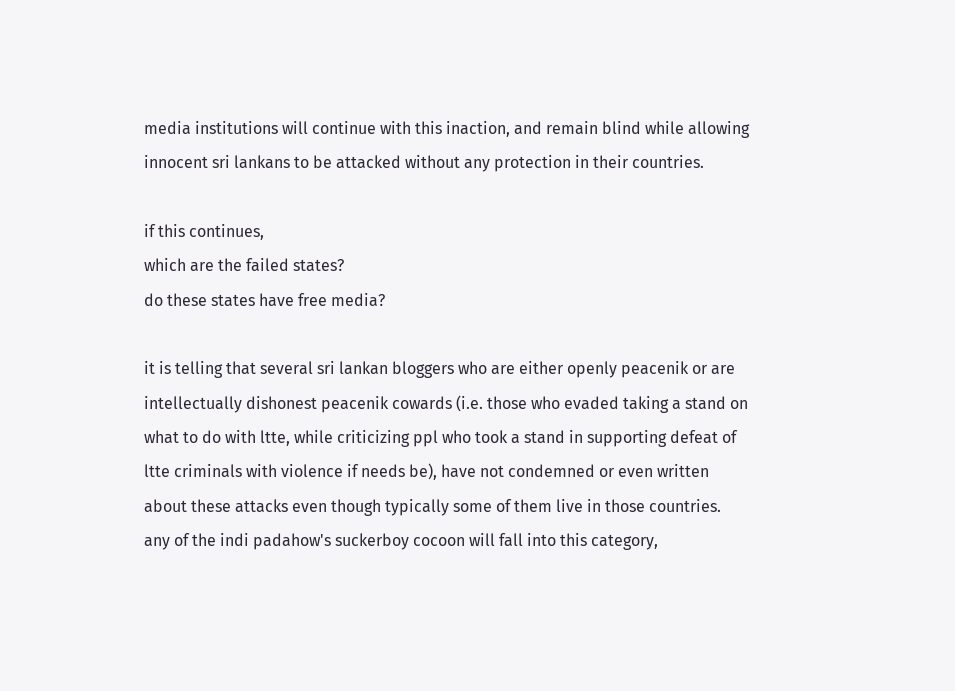media institutions will continue with this inaction, and remain blind while allowing innocent sri lankans to be attacked without any protection in their countries.

if this continues,
which are the failed states?
do these states have free media?

it is telling that several sri lankan bloggers who are either openly peacenik or are intellectually dishonest peacenik cowards (i.e. those who evaded taking a stand on what to do with ltte, while criticizing ppl who took a stand in supporting defeat of ltte criminals with violence if needs be), have not condemned or even written about these attacks even though typically some of them live in those countries. any of the indi padahow's suckerboy cocoon will fall into this category,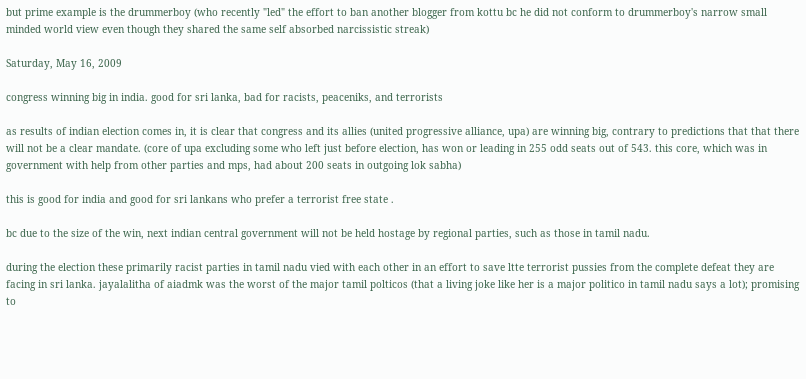but prime example is the drummerboy (who recently "led" the effort to ban another blogger from kottu bc he did not conform to drummerboy's narrow small minded world view even though they shared the same self absorbed narcissistic streak)

Saturday, May 16, 2009

congress winning big in india. good for sri lanka, bad for racists, peaceniks, and terrorists

as results of indian election comes in, it is clear that congress and its allies (united progressive alliance, upa) are winning big, contrary to predictions that that there will not be a clear mandate. (core of upa excluding some who left just before election, has won or leading in 255 odd seats out of 543. this core, which was in government with help from other parties and mps, had about 200 seats in outgoing lok sabha)

this is good for india and good for sri lankans who prefer a terrorist free state .

bc due to the size of the win, next indian central government will not be held hostage by regional parties, such as those in tamil nadu.

during the election these primarily racist parties in tamil nadu vied with each other in an effort to save ltte terrorist pussies from the complete defeat they are facing in sri lanka. jayalalitha of aiadmk was the worst of the major tamil polticos (that a living joke like her is a major politico in tamil nadu says a lot); promising to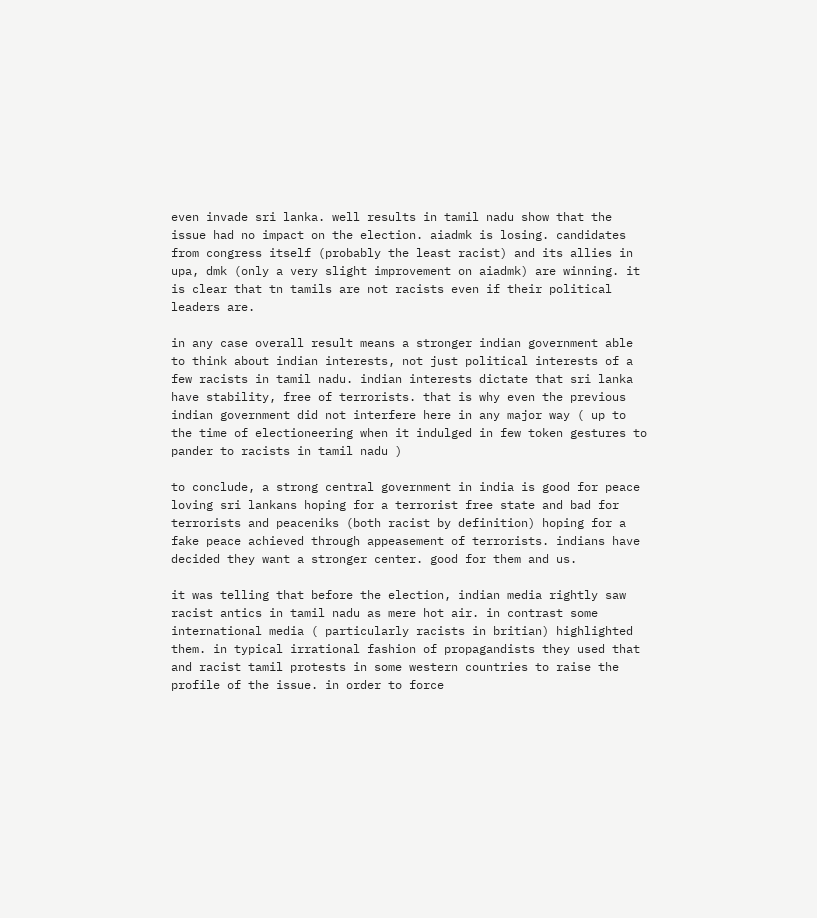even invade sri lanka. well results in tamil nadu show that the issue had no impact on the election. aiadmk is losing. candidates from congress itself (probably the least racist) and its allies in upa, dmk (only a very slight improvement on aiadmk) are winning. it is clear that tn tamils are not racists even if their political leaders are.

in any case overall result means a stronger indian government able to think about indian interests, not just political interests of a few racists in tamil nadu. indian interests dictate that sri lanka have stability, free of terrorists. that is why even the previous indian government did not interfere here in any major way ( up to the time of electioneering when it indulged in few token gestures to pander to racists in tamil nadu )

to conclude, a strong central government in india is good for peace loving sri lankans hoping for a terrorist free state and bad for terrorists and peaceniks (both racist by definition) hoping for a fake peace achieved through appeasement of terrorists. indians have decided they want a stronger center. good for them and us.

it was telling that before the election, indian media rightly saw racist antics in tamil nadu as mere hot air. in contrast some international media ( particularly racists in britian) highlighted them. in typical irrational fashion of propagandists they used that and racist tamil protests in some western countries to raise the profile of the issue. in order to force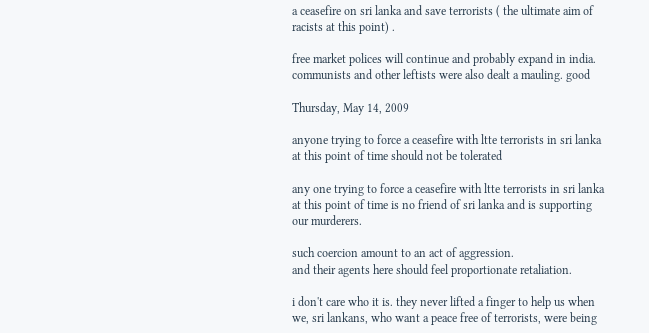a ceasefire on sri lanka and save terrorists ( the ultimate aim of racists at this point) .

free market polices will continue and probably expand in india. communists and other leftists were also dealt a mauling. good

Thursday, May 14, 2009

anyone trying to force a ceasefire with ltte terrorists in sri lanka at this point of time should not be tolerated

any one trying to force a ceasefire with ltte terrorists in sri lanka at this point of time is no friend of sri lanka and is supporting our murderers.

such coercion amount to an act of aggression.
and their agents here should feel proportionate retaliation.

i don't care who it is. they never lifted a finger to help us when we, sri lankans, who want a peace free of terrorists, were being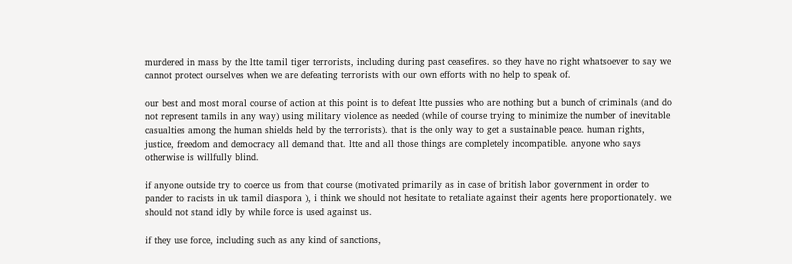murdered in mass by the ltte tamil tiger terrorists, including during past ceasefires. so they have no right whatsoever to say we cannot protect ourselves when we are defeating terrorists with our own efforts with no help to speak of.

our best and most moral course of action at this point is to defeat ltte pussies who are nothing but a bunch of criminals (and do not represent tamils in any way) using military violence as needed (while of course trying to minimize the number of inevitable casualties among the human shields held by the terrorists). that is the only way to get a sustainable peace. human rights, justice, freedom and democracy all demand that. ltte and all those things are completely incompatible. anyone who says otherwise is willfully blind.

if anyone outside try to coerce us from that course (motivated primarily as in case of british labor government in order to pander to racists in uk tamil diaspora ), i think we should not hesitate to retaliate against their agents here proportionately. we should not stand idly by while force is used against us.

if they use force, including such as any kind of sanctions,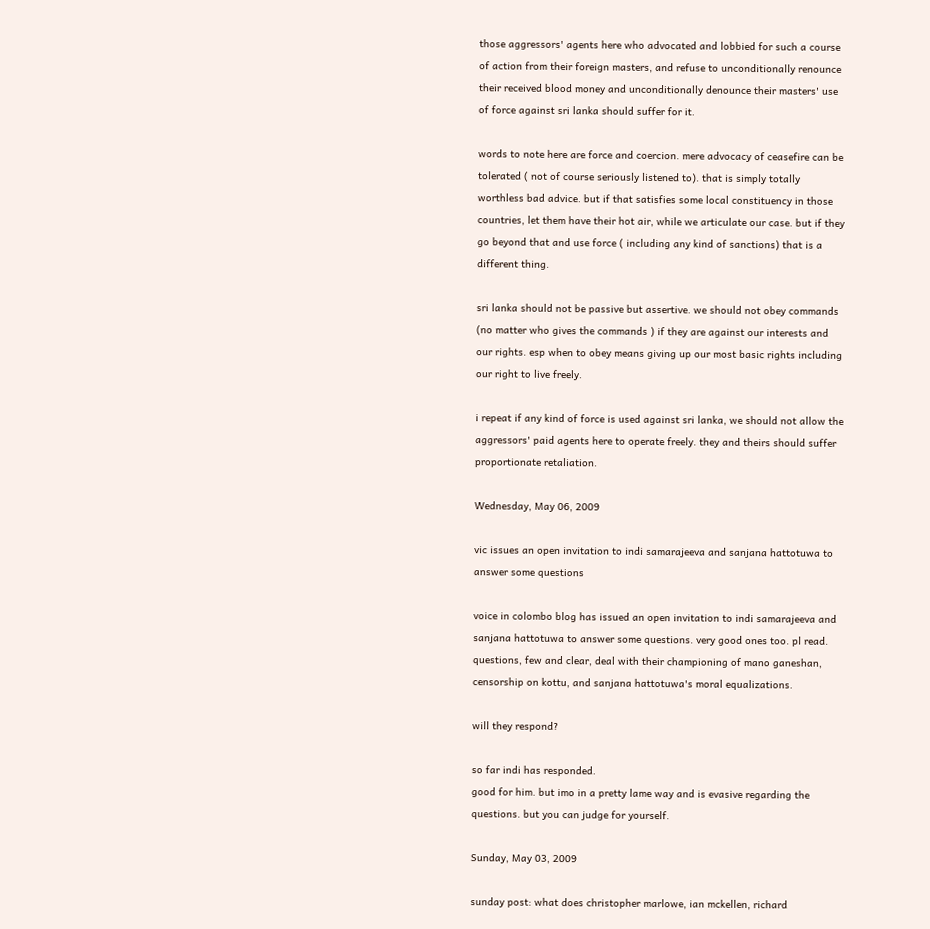those aggressors' agents here who advocated and lobbied for such a course of action from their foreign masters, and refuse to unconditionally renounce their received blood money and unconditionally denounce their masters' use of force against sri lanka should suffer for it.

words to note here are force and coercion. mere advocacy of ceasefire can be tolerated ( not of course seriously listened to). that is simply totally worthless bad advice. but if that satisfies some local constituency in those countries, let them have their hot air, while we articulate our case. but if they go beyond that and use force ( including any kind of sanctions) that is a different thing.

sri lanka should not be passive but assertive. we should not obey commands (no matter who gives the commands ) if they are against our interests and our rights. esp when to obey means giving up our most basic rights including our right to live freely.

i repeat if any kind of force is used against sri lanka, we should not allow the aggressors' paid agents here to operate freely. they and theirs should suffer proportionate retaliation.

Wednesday, May 06, 2009

vic issues an open invitation to indi samarajeeva and sanjana hattotuwa to answer some questions

voice in colombo blog has issued an open invitation to indi samarajeeva and sanjana hattotuwa to answer some questions. very good ones too. pl read.
questions, few and clear, deal with their championing of mano ganeshan, censorship on kottu, and sanjana hattotuwa's moral equalizations.

will they respond?

so far indi has responded.
good for him. but imo in a pretty lame way and is evasive regarding the questions. but you can judge for yourself.

Sunday, May 03, 2009

sunday post: what does christopher marlowe, ian mckellen, richard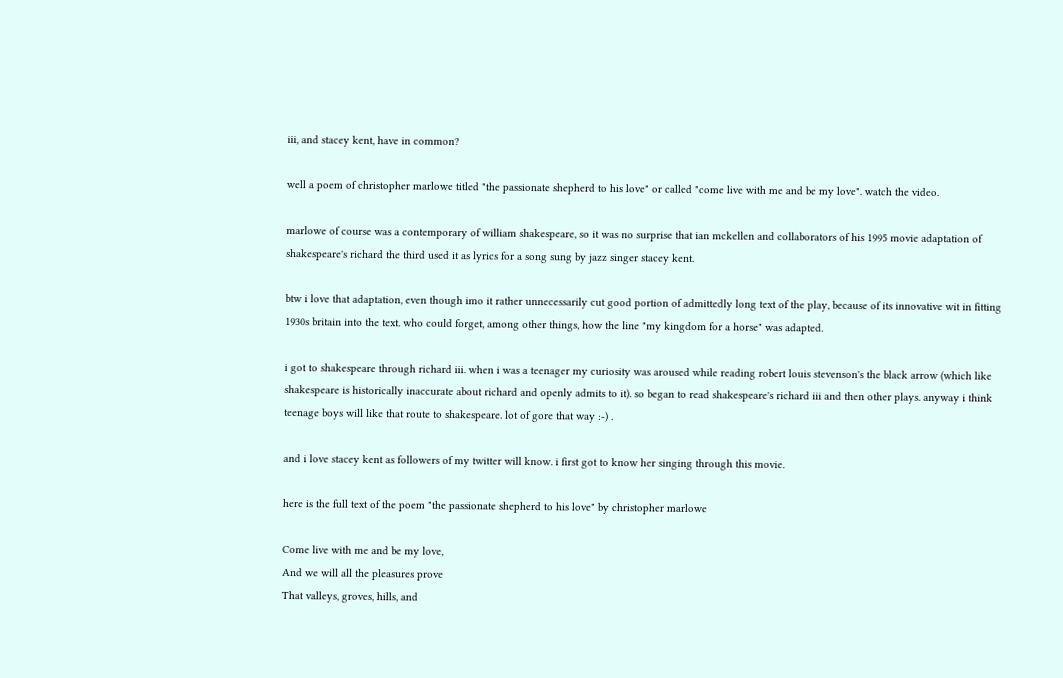iii, and stacey kent, have in common?

well a poem of christopher marlowe titled "the passionate shepherd to his love" or called "come live with me and be my love". watch the video.

marlowe of course was a contemporary of william shakespeare, so it was no surprise that ian mckellen and collaborators of his 1995 movie adaptation of shakespeare's richard the third used it as lyrics for a song sung by jazz singer stacey kent.

btw i love that adaptation, even though imo it rather unnecessarily cut good portion of admittedly long text of the play, because of its innovative wit in fitting 1930s britain into the text. who could forget, among other things, how the line "my kingdom for a horse" was adapted.

i got to shakespeare through richard iii. when i was a teenager my curiosity was aroused while reading robert louis stevenson's the black arrow (which like shakespeare is historically inaccurate about richard and openly admits to it). so began to read shakespeare's richard iii and then other plays. anyway i think teenage boys will like that route to shakespeare. lot of gore that way :-) .

and i love stacey kent as followers of my twitter will know. i first got to know her singing through this movie.

here is the full text of the poem "the passionate shepherd to his love" by christopher marlowe

Come live with me and be my love,
And we will all the pleasures prove
That valleys, groves, hills, and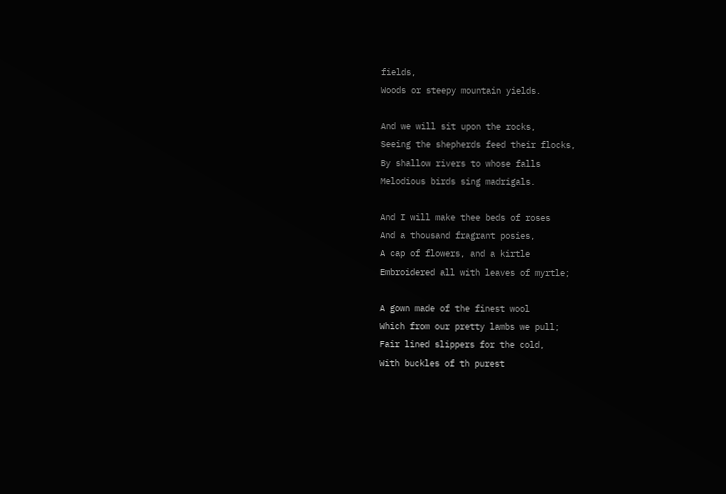fields,
Woods or steepy mountain yields.

And we will sit upon the rocks,
Seeing the shepherds feed their flocks,
By shallow rivers to whose falls
Melodious birds sing madrigals.

And I will make thee beds of roses
And a thousand fragrant posies,
A cap of flowers, and a kirtle
Embroidered all with leaves of myrtle;

A gown made of the finest wool
Which from our pretty lambs we pull;
Fair lined slippers for the cold,
With buckles of th purest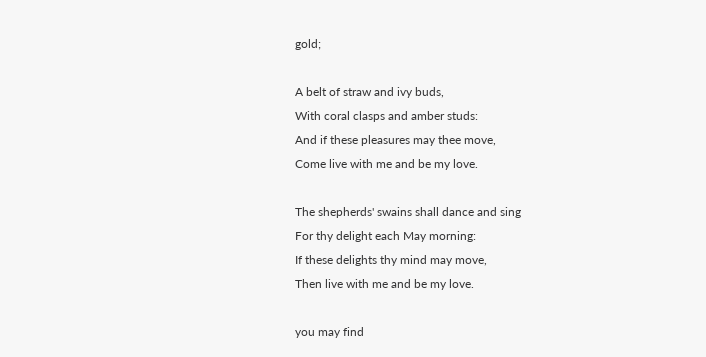gold;

A belt of straw and ivy buds,
With coral clasps and amber studs:
And if these pleasures may thee move,
Come live with me and be my love.

The shepherds' swains shall dance and sing
For thy delight each May morning:
If these delights thy mind may move,
Then live with me and be my love.

you may find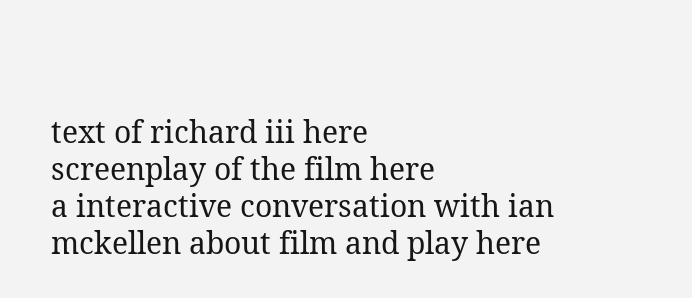text of richard iii here
screenplay of the film here
a interactive conversation with ian mckellen about film and play here